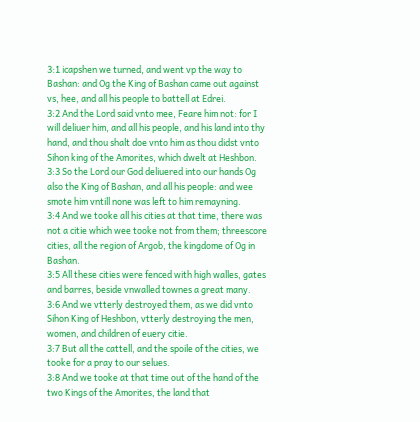3:1 icapshen we turned, and went vp the way to Bashan: and Og the King of Bashan came out against vs, hee, and all his people to battell at Edrei.
3:2 And the Lord said vnto mee, Feare him not: for I will deliuer him, and all his people, and his land into thy hand, and thou shalt doe vnto him as thou didst vnto Sihon king of the Amorites, which dwelt at Heshbon.
3:3 So the Lord our God deliuered into our hands Og also the King of Bashan, and all his people: and wee smote him vntill none was left to him remayning.
3:4 And we tooke all his cities at that time, there was not a citie which wee tooke not from them; threescore cities, all the region of Argob, the kingdome of Og in Bashan.
3:5 All these cities were fenced with high walles, gates and barres, beside vnwalled townes a great many.
3:6 And we vtterly destroyed them, as we did vnto Sihon King of Heshbon, vtterly destroying the men, women, and children of euery citie.
3:7 But all the cattell, and the spoile of the cities, we tooke for a pray to our selues.
3:8 And we tooke at that time out of the hand of the two Kings of the Amorites, the land that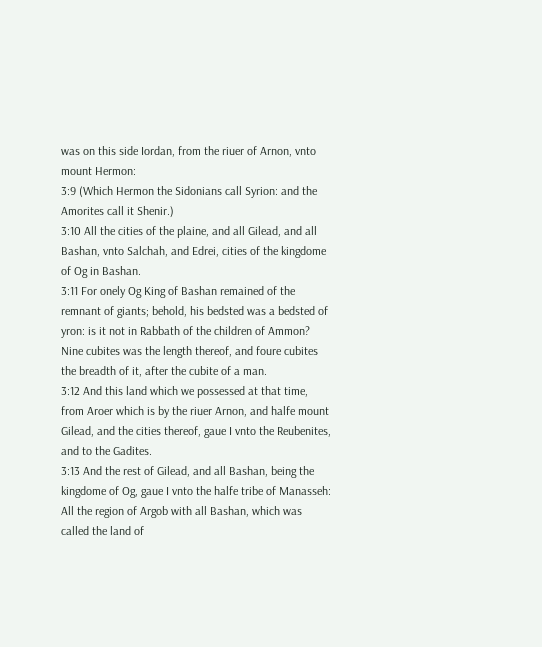was on this side Iordan, from the riuer of Arnon, vnto mount Hermon:
3:9 (Which Hermon the Sidonians call Syrion: and the Amorites call it Shenir.)
3:10 All the cities of the plaine, and all Gilead, and all Bashan, vnto Salchah, and Edrei, cities of the kingdome of Og in Bashan.
3:11 For onely Og King of Bashan remained of the remnant of giants; behold, his bedsted was a bedsted of yron: is it not in Rabbath of the children of Ammon? Nine cubites was the length thereof, and foure cubites the breadth of it, after the cubite of a man.
3:12 And this land which we possessed at that time, from Aroer which is by the riuer Arnon, and halfe mount Gilead, and the cities thereof, gaue I vnto the Reubenites, and to the Gadites.
3:13 And the rest of Gilead, and all Bashan, being the kingdome of Og, gaue I vnto the halfe tribe of Manasseh: All the region of Argob with all Bashan, which was called the land of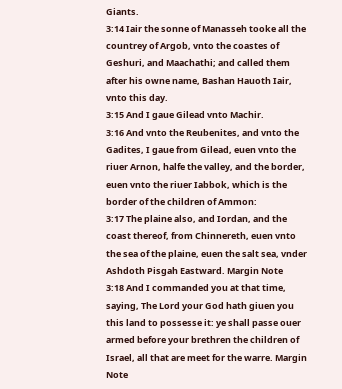Giants.
3:14 Iair the sonne of Manasseh tooke all the countrey of Argob, vnto the coastes of Geshuri, and Maachathi; and called them after his owne name, Bashan Hauoth Iair, vnto this day.
3:15 And I gaue Gilead vnto Machir.
3:16 And vnto the Reubenites, and vnto the Gadites, I gaue from Gilead, euen vnto the riuer Arnon, halfe the valley, and the border, euen vnto the riuer Iabbok, which is the border of the children of Ammon:
3:17 The plaine also, and Iordan, and the coast thereof, from Chinnereth, euen vnto the sea of the plaine, euen the salt sea, vnder Ashdoth Pisgah Eastward. Margin Note
3:18 And I commanded you at that time, saying, The Lord your God hath giuen you this land to possesse it: ye shall passe ouer armed before your brethren the children of Israel, all that are meet for the warre. Margin Note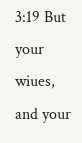3:19 But your wiues, and your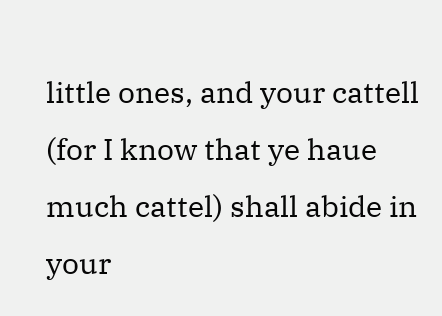little ones, and your cattell (for I know that ye haue much cattel) shall abide in your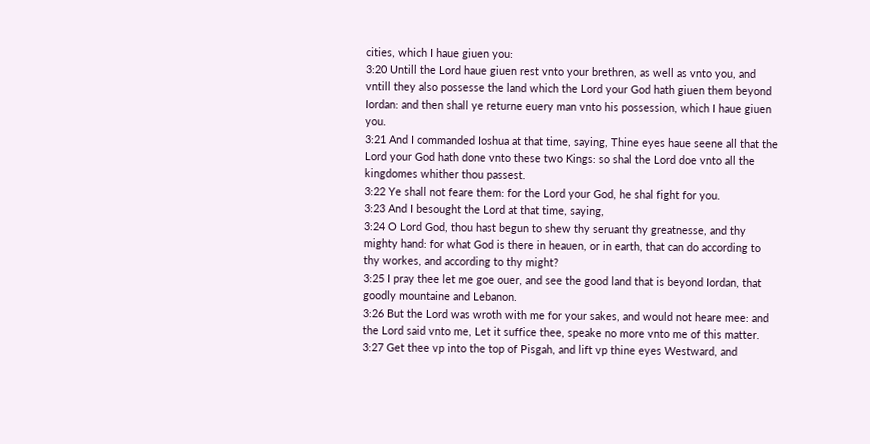cities, which I haue giuen you:
3:20 Untill the Lord haue giuen rest vnto your brethren, as well as vnto you, and vntill they also possesse the land which the Lord your God hath giuen them beyond Iordan: and then shall ye returne euery man vnto his possession, which I haue giuen you.
3:21 And I commanded Ioshua at that time, saying, Thine eyes haue seene all that the Lord your God hath done vnto these two Kings: so shal the Lord doe vnto all the kingdomes whither thou passest.
3:22 Ye shall not feare them: for the Lord your God, he shal fight for you.
3:23 And I besought the Lord at that time, saying,
3:24 O Lord God, thou hast begun to shew thy seruant thy greatnesse, and thy mighty hand: for what God is there in heauen, or in earth, that can do according to thy workes, and according to thy might?
3:25 I pray thee let me goe ouer, and see the good land that is beyond Iordan, that goodly mountaine and Lebanon.
3:26 But the Lord was wroth with me for your sakes, and would not heare mee: and the Lord said vnto me, Let it suffice thee, speake no more vnto me of this matter.
3:27 Get thee vp into the top of Pisgah, and lift vp thine eyes Westward, and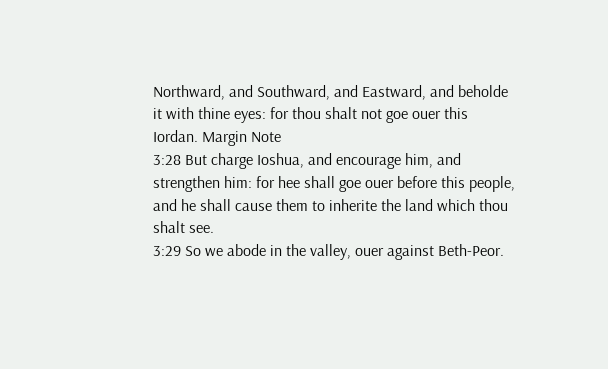Northward, and Southward, and Eastward, and beholde it with thine eyes: for thou shalt not goe ouer this Iordan. Margin Note
3:28 But charge Ioshua, and encourage him, and strengthen him: for hee shall goe ouer before this people, and he shall cause them to inherite the land which thou shalt see.
3:29 So we abode in the valley, ouer against Beth-Peor.